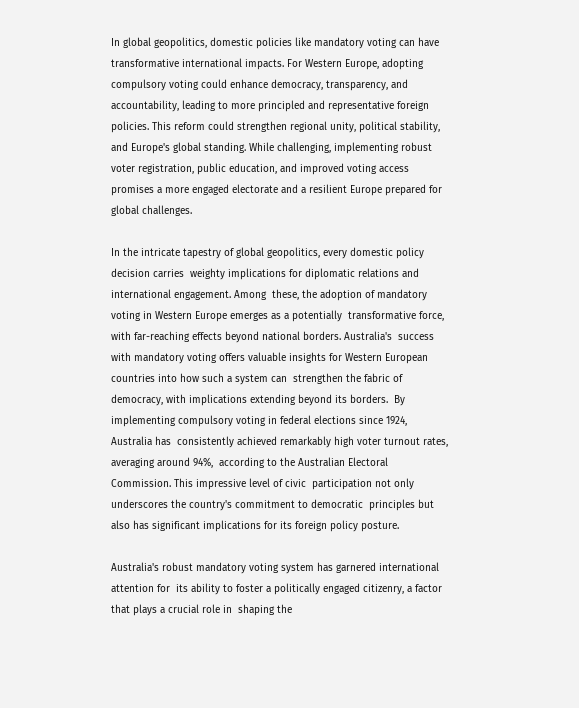In global geopolitics, domestic policies like mandatory voting can have transformative international impacts. For Western Europe, adopting compulsory voting could enhance democracy, transparency, and accountability, leading to more principled and representative foreign policies. This reform could strengthen regional unity, political stability, and Europe's global standing. While challenging, implementing robust voter registration, public education, and improved voting access promises a more engaged electorate and a resilient Europe prepared for global challenges.

In the intricate tapestry of global geopolitics, every domestic policy decision carries  weighty implications for diplomatic relations and international engagement. Among  these, the adoption of mandatory voting in Western Europe emerges as a potentially  transformative force, with far-reaching effects beyond national borders. Australia's  success with mandatory voting offers valuable insights for Western European countries into how such a system can  strengthen the fabric of democracy, with implications extending beyond its borders.  By implementing compulsory voting in federal elections since 1924, Australia has  consistently achieved remarkably high voter turnout rates, averaging around 94%,  according to the Australian Electoral Commission. This impressive level of civic  participation not only underscores the country's commitment to democratic  principles but also has significant implications for its foreign policy posture.

Australia's robust mandatory voting system has garnered international attention for  its ability to foster a politically engaged citizenry, a factor that plays a crucial role in  shaping the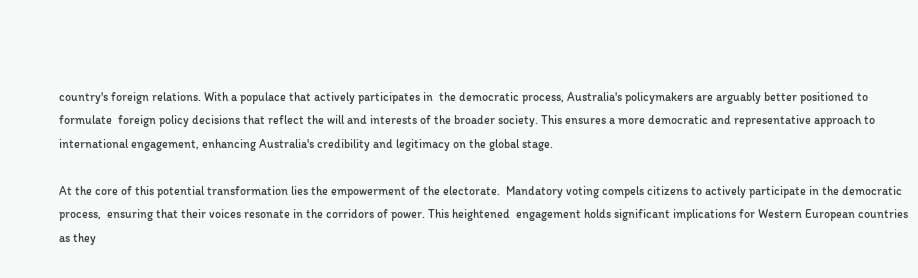country's foreign relations. With a populace that actively participates in  the democratic process, Australia's policymakers are arguably better positioned to formulate  foreign policy decisions that reflect the will and interests of the broader society. This ensures a more democratic and representative approach to international engagement, enhancing Australia's credibility and legitimacy on the global stage.

At the core of this potential transformation lies the empowerment of the electorate.  Mandatory voting compels citizens to actively participate in the democratic process,  ensuring that their voices resonate in the corridors of power. This heightened  engagement holds significant implications for Western European countries as they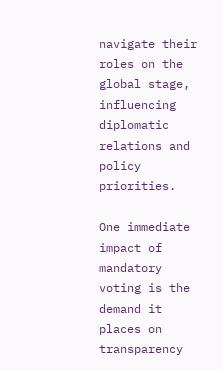navigate their roles on the global stage, influencing diplomatic relations and policy  priorities.

One immediate impact of mandatory voting is the demand it places on transparency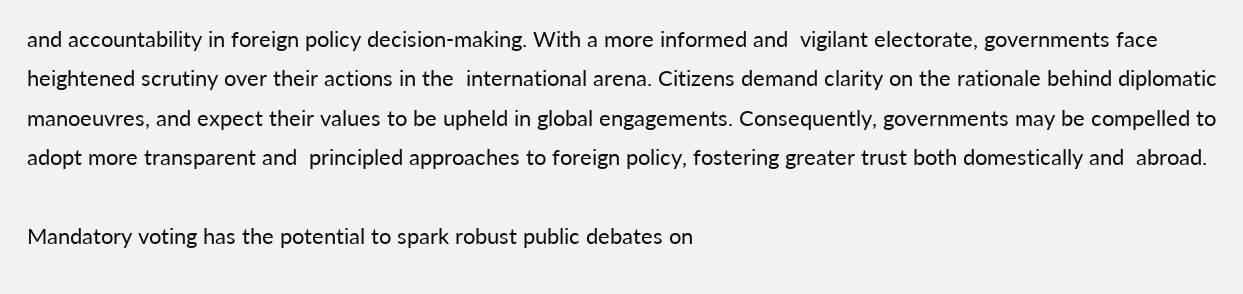and accountability in foreign policy decision-making. With a more informed and  vigilant electorate, governments face heightened scrutiny over their actions in the  international arena. Citizens demand clarity on the rationale behind diplomatic manoeuvres, and expect their values to be upheld in global engagements. Consequently, governments may be compelled to adopt more transparent and  principled approaches to foreign policy, fostering greater trust both domestically and  abroad.

Mandatory voting has the potential to spark robust public debates on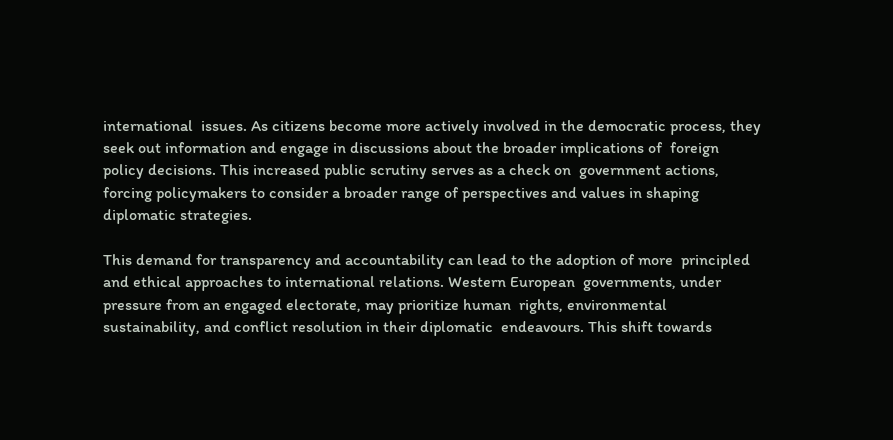international  issues. As citizens become more actively involved in the democratic process, they  seek out information and engage in discussions about the broader implications of  foreign policy decisions. This increased public scrutiny serves as a check on  government actions, forcing policymakers to consider a broader range of perspectives and values in shaping diplomatic strategies.

This demand for transparency and accountability can lead to the adoption of more  principled and ethical approaches to international relations. Western European  governments, under pressure from an engaged electorate, may prioritize human  rights, environmental sustainability, and conflict resolution in their diplomatic  endeavours. This shift towards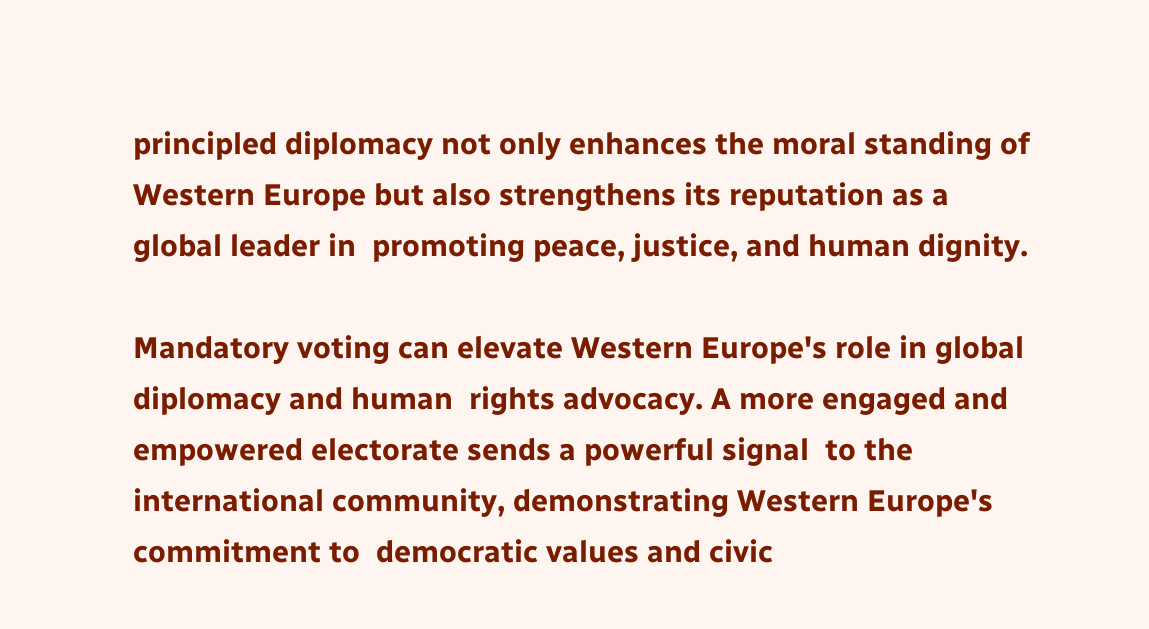principled diplomacy not only enhances the moral standing of Western Europe but also strengthens its reputation as a global leader in  promoting peace, justice, and human dignity.

Mandatory voting can elevate Western Europe's role in global diplomacy and human  rights advocacy. A more engaged and empowered electorate sends a powerful signal  to the international community, demonstrating Western Europe's commitment to  democratic values and civic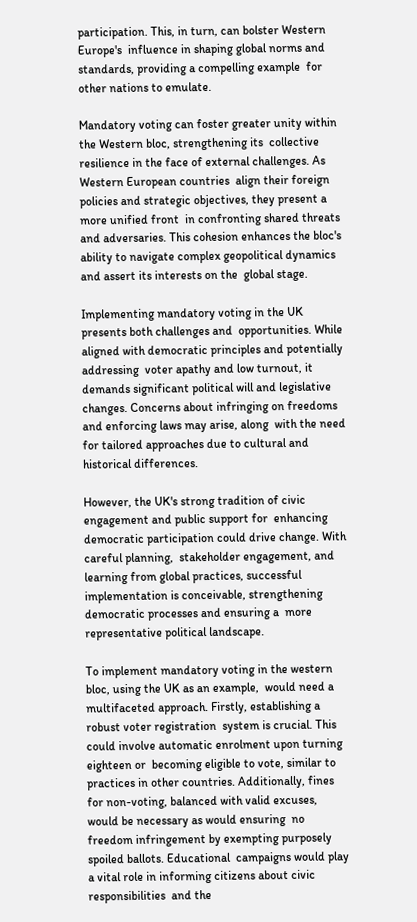participation. This, in turn, can bolster Western Europe's  influence in shaping global norms and standards, providing a compelling example  for other nations to emulate.

Mandatory voting can foster greater unity within the Western bloc, strengthening its  collective resilience in the face of external challenges. As Western European countries  align their foreign policies and strategic objectives, they present a more unified front  in confronting shared threats and adversaries. This cohesion enhances the bloc's  ability to navigate complex geopolitical dynamics and assert its interests on the  global stage.

Implementing mandatory voting in the UK presents both challenges and  opportunities. While aligned with democratic principles and potentially addressing  voter apathy and low turnout, it demands significant political will and legislative  changes. Concerns about infringing on freedoms and enforcing laws may arise, along  with the need for tailored approaches due to cultural and historical differences.

However, the UK's strong tradition of civic engagement and public support for  enhancing democratic participation could drive change. With careful planning,  stakeholder engagement, and learning from global practices, successful  implementation is conceivable, strengthening democratic processes and ensuring a  more representative political landscape.

To implement mandatory voting in the western bloc, using the UK as an example,  would need a multifaceted approach. Firstly, establishing a robust voter registration  system is crucial. This could involve automatic enrolment upon turning eighteen or  becoming eligible to vote, similar to practices in other countries. Additionally, fines  for non-voting, balanced with valid excuses, would be necessary as would ensuring  no freedom infringement by exempting purposely spoiled ballots. Educational  campaigns would play a vital role in informing citizens about civic responsibilities  and the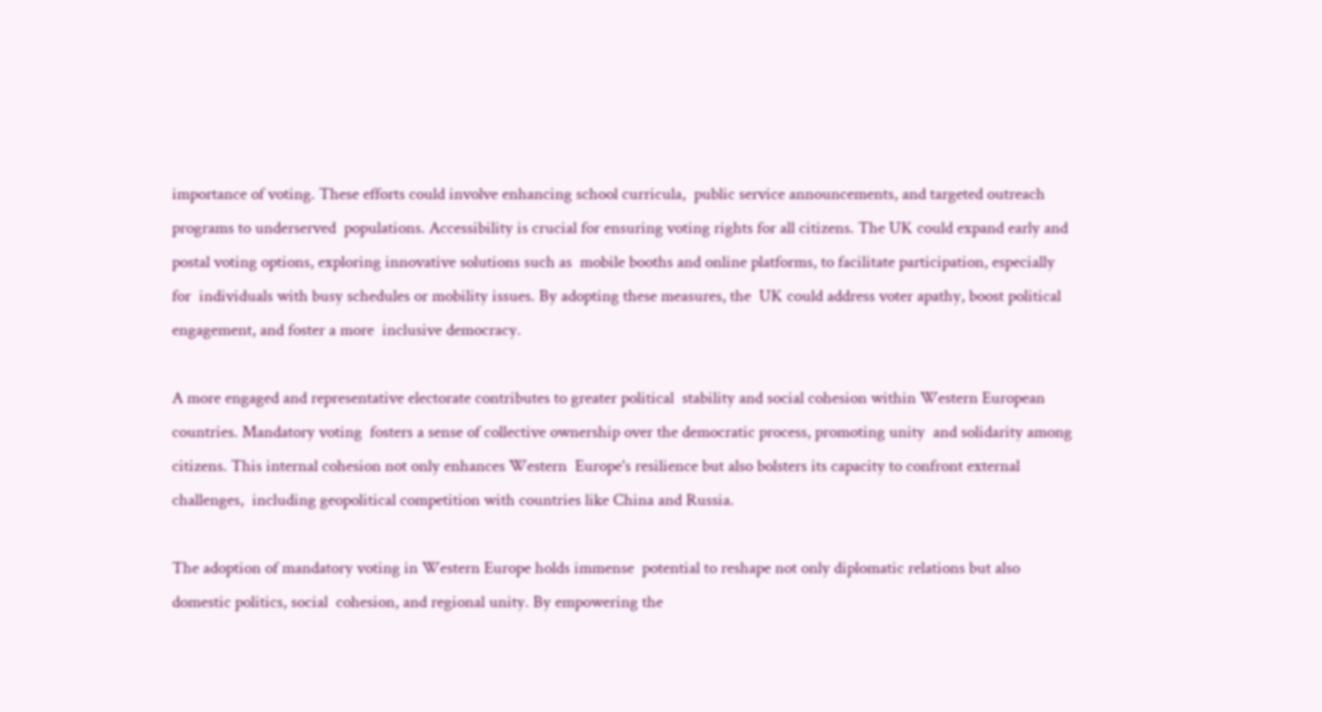importance of voting. These efforts could involve enhancing school curricula,  public service announcements, and targeted outreach programs to underserved  populations. Accessibility is crucial for ensuring voting rights for all citizens. The UK could expand early and postal voting options, exploring innovative solutions such as  mobile booths and online platforms, to facilitate participation, especially for  individuals with busy schedules or mobility issues. By adopting these measures, the  UK could address voter apathy, boost political engagement, and foster a more  inclusive democracy.

A more engaged and representative electorate contributes to greater political  stability and social cohesion within Western European countries. Mandatory voting  fosters a sense of collective ownership over the democratic process, promoting unity  and solidarity among citizens. This internal cohesion not only enhances Western  Europe's resilience but also bolsters its capacity to confront external challenges,  including geopolitical competition with countries like China and Russia.

The adoption of mandatory voting in Western Europe holds immense  potential to reshape not only diplomatic relations but also domestic politics, social  cohesion, and regional unity. By empowering the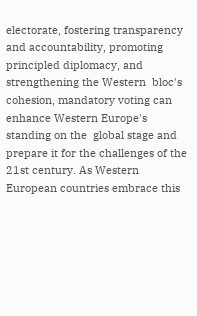electorate, fostering transparency  and accountability, promoting principled diplomacy, and strengthening the Western  bloc's cohesion, mandatory voting can enhance Western Europe's standing on the  global stage and prepare it for the challenges of the 21st century. As Western  European countries embrace this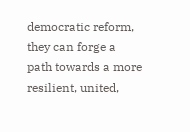democratic reform, they can forge a path towards a more resilient, united,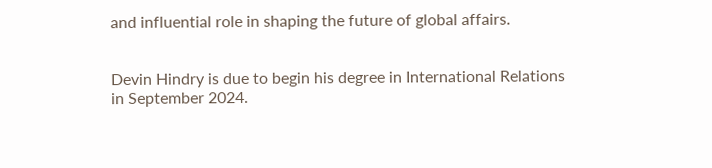and influential role in shaping the future of global affairs.


Devin Hindry is due to begin his degree in International Relations in September 2024.